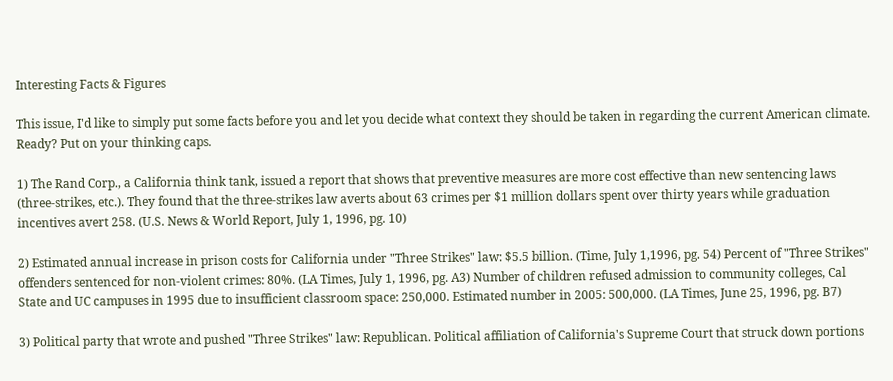Interesting Facts & Figures

This issue, I'd like to simply put some facts before you and let you decide what context they should be taken in regarding the current American climate. Ready? Put on your thinking caps.

1) The Rand Corp., a California think tank, issued a report that shows that preventive measures are more cost effective than new sentencing laws (three-strikes, etc.). They found that the three-strikes law averts about 63 crimes per $1 million dollars spent over thirty years while graduation incentives avert 258. (U.S. News & World Report, July 1, 1996, pg. 10)

2) Estimated annual increase in prison costs for California under "Three Strikes" law: $5.5 billion. (Time, July 1,1996, pg. 54) Percent of "Three Strikes" offenders sentenced for non-violent crimes: 80%. (LA Times, July 1, 1996, pg. A3) Number of children refused admission to community colleges, Cal State and UC campuses in 1995 due to insufficient classroom space: 250,000. Estimated number in 2005: 500,000. (LA Times, June 25, 1996, pg. B7)

3) Political party that wrote and pushed "Three Strikes" law: Republican. Political affiliation of California's Supreme Court that struck down portions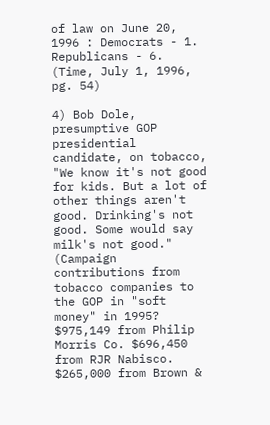of law on June 20, 1996 : Democrats - 1. Republicans - 6. (Time, July 1, 1996, pg. 54)

4) Bob Dole, presumptive GOP presidential candidate, on tobacco, "We know it's not good for kids. But a lot of other things aren't good. Drinking's not good. Some would say milk's not good." (Campaign contributions from tobacco companies to the GOP in "soft money" in 1995? $975,149 from Philip Morris Co. $696,450 from RJR Nabisco. $265,000 from Brown &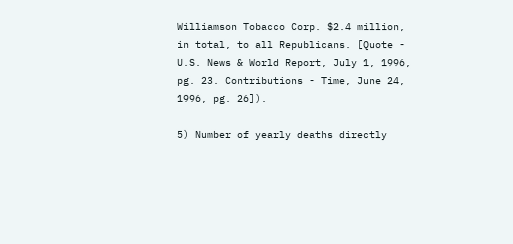Williamson Tobacco Corp. $2.4 million, in total, to all Republicans. [Quote - U.S. News & World Report, July 1, 1996, pg. 23. Contributions - Time, June 24, 1996, pg. 26]).

5) Number of yearly deaths directly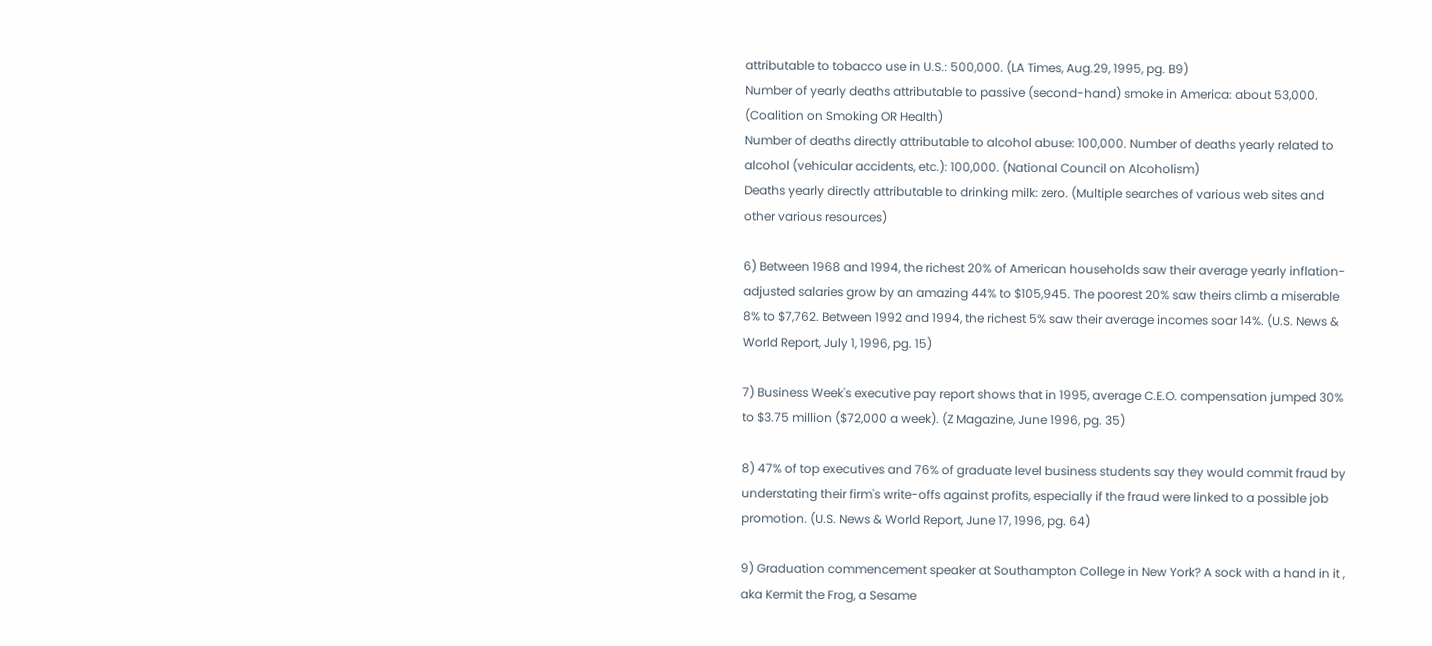attributable to tobacco use in U.S.: 500,000. (LA Times, Aug.29, 1995, pg. B9)
Number of yearly deaths attributable to passive (second-hand) smoke in America: about 53,000. (Coalition on Smoking OR Health)
Number of deaths directly attributable to alcohol abuse: 100,000. Number of deaths yearly related to alcohol (vehicular accidents, etc.): 100,000. (National Council on Alcoholism)
Deaths yearly directly attributable to drinking milk: zero. (Multiple searches of various web sites and other various resources)

6) Between 1968 and 1994, the richest 20% of American households saw their average yearly inflation-adjusted salaries grow by an amazing 44% to $105,945. The poorest 20% saw theirs climb a miserable 8% to $7,762. Between 1992 and 1994, the richest 5% saw their average incomes soar 14%. (U.S. News & World Report, July 1, 1996, pg. 15)

7) Business Week's executive pay report shows that in 1995, average C.E.O. compensation jumped 30% to $3.75 million ($72,000 a week). (Z Magazine, June 1996, pg. 35)

8) 47% of top executives and 76% of graduate level business students say they would commit fraud by understating their firm's write-offs against profits, especially if the fraud were linked to a possible job promotion. (U.S. News & World Report, June 17, 1996, pg. 64)

9) Graduation commencement speaker at Southampton College in New York? A sock with a hand in it , aka Kermit the Frog, a Sesame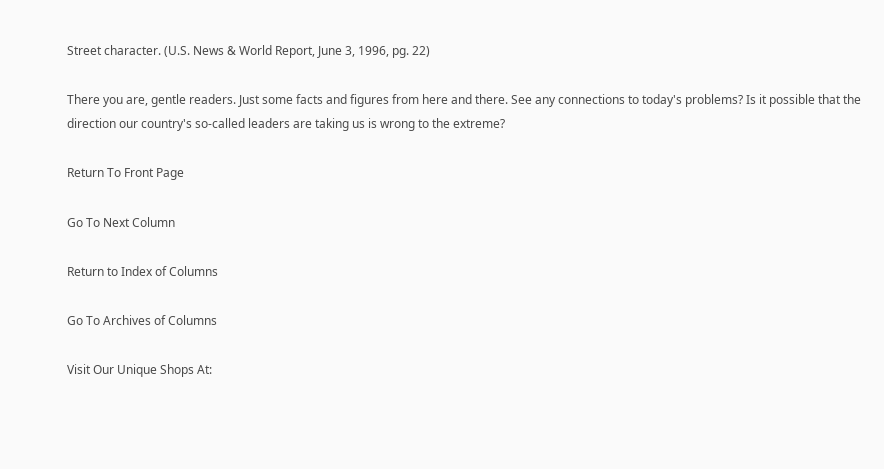Street character. (U.S. News & World Report, June 3, 1996, pg. 22)

There you are, gentle readers. Just some facts and figures from here and there. See any connections to today's problems? Is it possible that the direction our country's so-called leaders are taking us is wrong to the extreme?

Return To Front Page

Go To Next Column

Return to Index of Columns

Go To Archives of Columns

Visit Our Unique Shops At: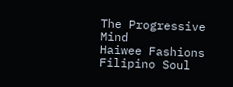The Progressive Mind
Haiwee Fashions
Filipino Soul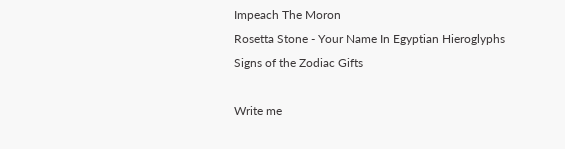Impeach The Moron
Rosetta Stone - Your Name In Egyptian Hieroglyphs
Signs of the Zodiac Gifts

Write me